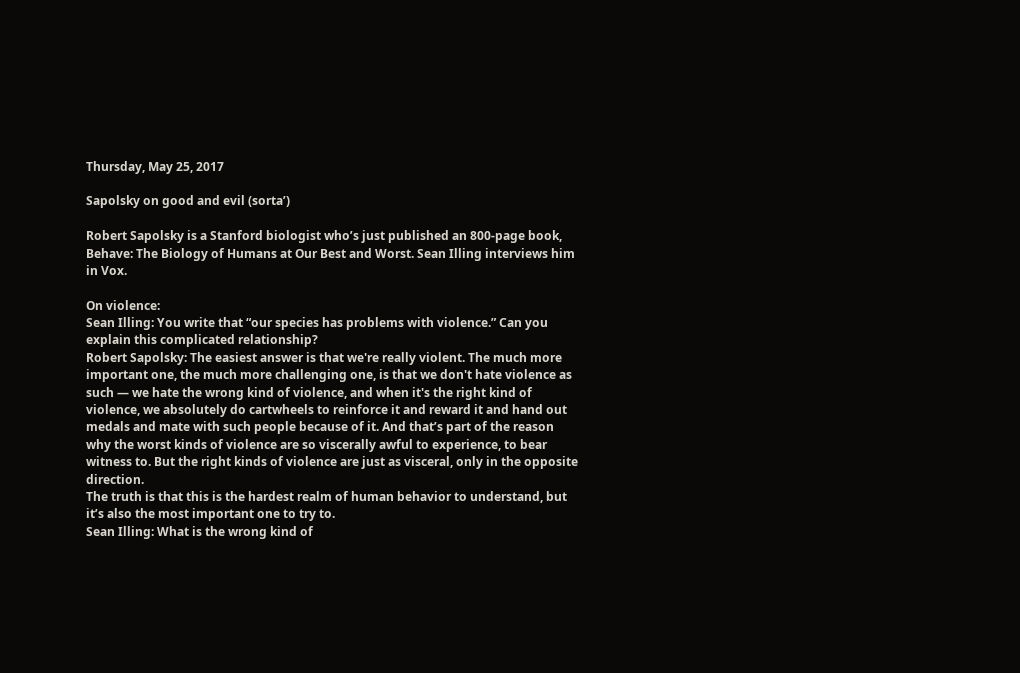Thursday, May 25, 2017

Sapolsky on good and evil (sorta’)

Robert Sapolsky is a Stanford biologist who’s just published an 800-page book, Behave: The Biology of Humans at Our Best and Worst. Sean Illing interviews him in Vox.

On violence:
Sean Illing: You write that “our species has problems with violence.” Can you explain this complicated relationship?
Robert Sapolsky: The easiest answer is that we're really violent. The much more important one, the much more challenging one, is that we don't hate violence as such — we hate the wrong kind of violence, and when it's the right kind of violence, we absolutely do cartwheels to reinforce it and reward it and hand out medals and mate with such people because of it. And that’s part of the reason why the worst kinds of violence are so viscerally awful to experience, to bear witness to. But the right kinds of violence are just as visceral, only in the opposite direction.
The truth is that this is the hardest realm of human behavior to understand, but it’s also the most important one to try to.
Sean Illing: What is the wrong kind of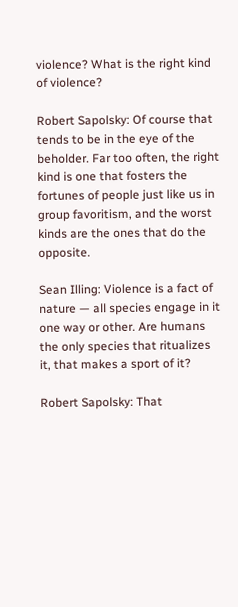violence? What is the right kind of violence?

Robert Sapolsky: Of course that tends to be in the eye of the beholder. Far too often, the right kind is one that fosters the fortunes of people just like us in group favoritism, and the worst kinds are the ones that do the opposite.

Sean Illing: Violence is a fact of nature — all species engage in it one way or other. Are humans the only species that ritualizes it, that makes a sport of it?

Robert Sapolsky: That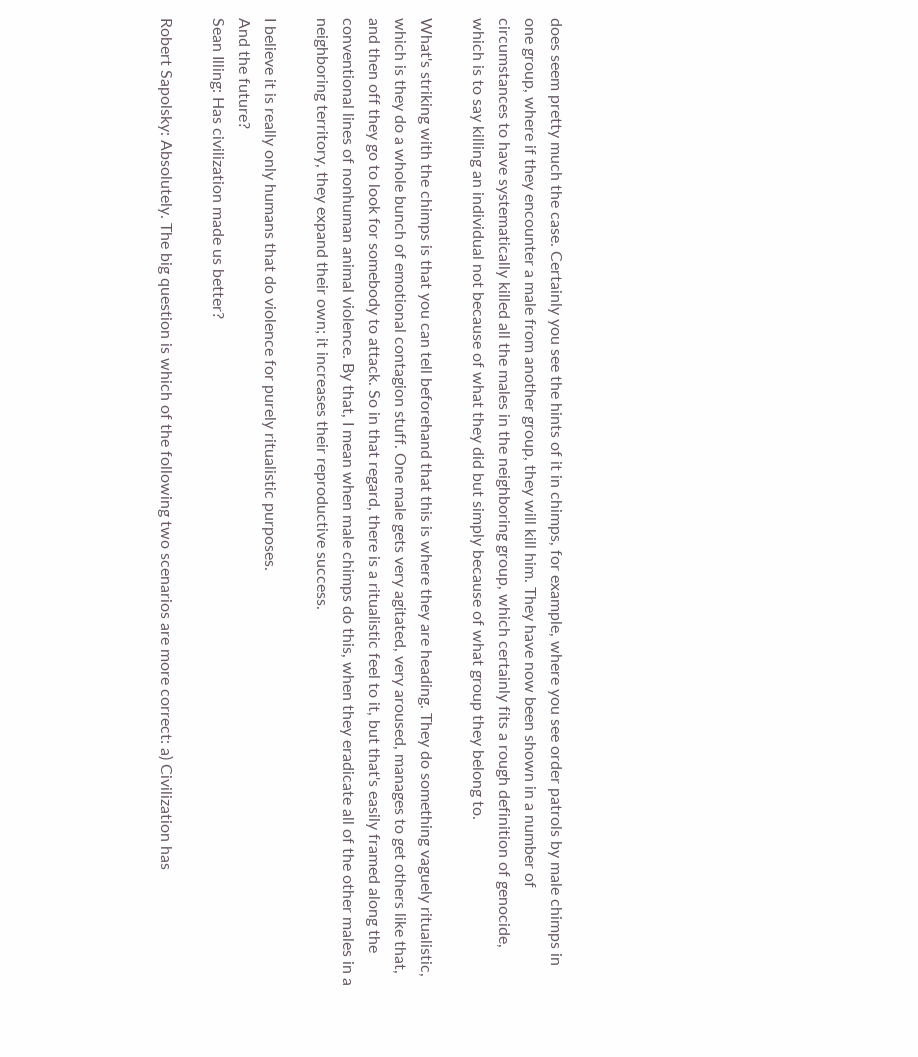does seem pretty much the case. Certainly you see the hints of it in chimps, for example, where you see order patrols by male chimps in one group, where if they encounter a male from another group, they will kill him. They have now been shown in a number of circumstances to have systematically killed all the males in the neighboring group, which certainly fits a rough definition of genocide, which is to say killing an individual not because of what they did but simply because of what group they belong to.

What's striking with the chimps is that you can tell beforehand that this is where they are heading. They do something vaguely ritualistic, which is they do a whole bunch of emotional contagion stuff. One male gets very agitated, very aroused, manages to get others like that, and then off they go to look for somebody to attack. So in that regard, there is a ritualistic feel to it, but that's easily framed along the conventional lines of nonhuman animal violence. By that, I mean when male chimps do this, when they eradicate all of the other males in a neighboring territory, they expand their own; it increases their reproductive success.

I believe it is really only humans that do violence for purely ritualistic purposes.
And the future?
Sean Illing: Has civilization made us better?

Robert Sapolsky: Absolutely. The big question is which of the following two scenarios are more correct: a) Civilization has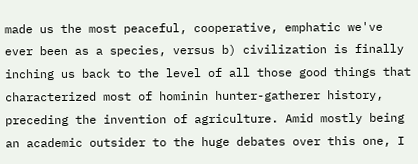made us the most peaceful, cooperative, emphatic we've ever been as a species, versus b) civilization is finally inching us back to the level of all those good things that characterized most of hominin hunter-gatherer history, preceding the invention of agriculture. Amid mostly being an academic outsider to the huge debates over this one, I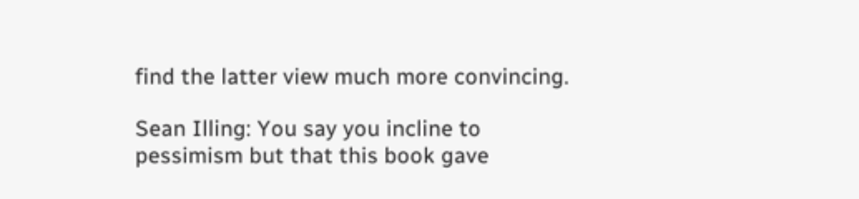find the latter view much more convincing.

Sean Illing: You say you incline to pessimism but that this book gave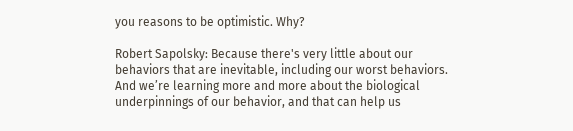you reasons to be optimistic. Why?

Robert Sapolsky: Because there's very little about our behaviors that are inevitable, including our worst behaviors. And we’re learning more and more about the biological underpinnings of our behavior, and that can help us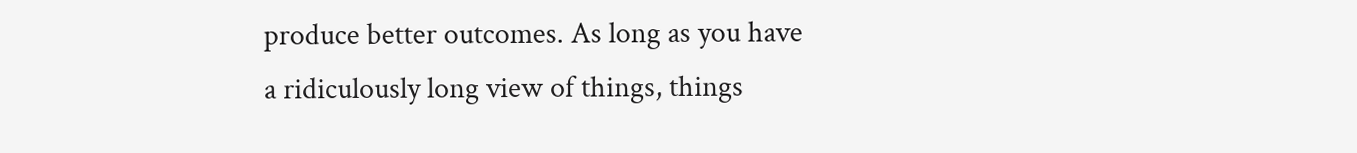produce better outcomes. As long as you have a ridiculously long view of things, things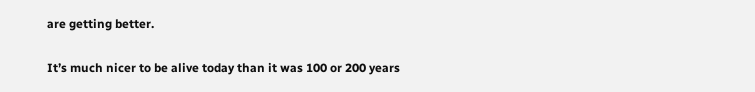are getting better.

It’s much nicer to be alive today than it was 100 or 200 years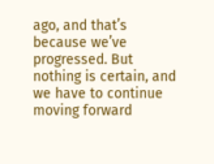ago, and that’s because we’ve progressed. But nothing is certain, and we have to continue moving forward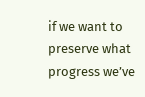if we want to preserve what progress we’ve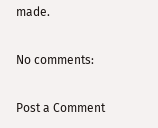made.

No comments:

Post a Comment